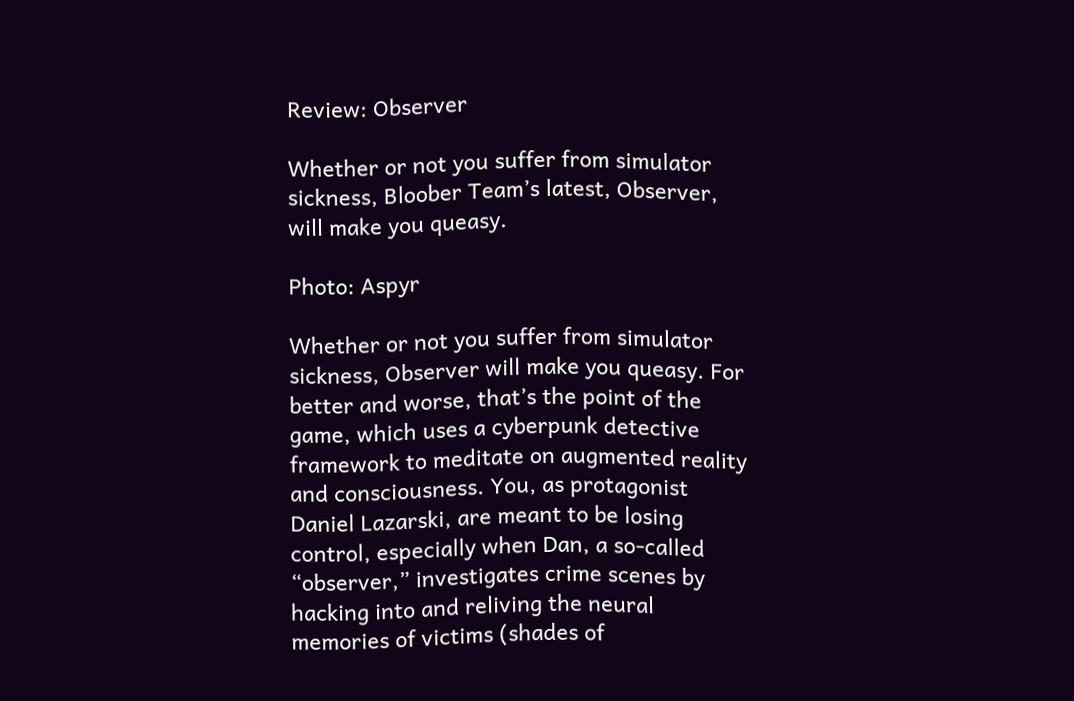Review: Observer

Whether or not you suffer from simulator sickness, Bloober Team’s latest, Observer, will make you queasy.

Photo: Aspyr

Whether or not you suffer from simulator sickness, Observer will make you queasy. For better and worse, that’s the point of the game, which uses a cyberpunk detective framework to meditate on augmented reality and consciousness. You, as protagonist Daniel Lazarski, are meant to be losing control, especially when Dan, a so-called “observer,” investigates crime scenes by hacking into and reliving the neural memories of victims (shades of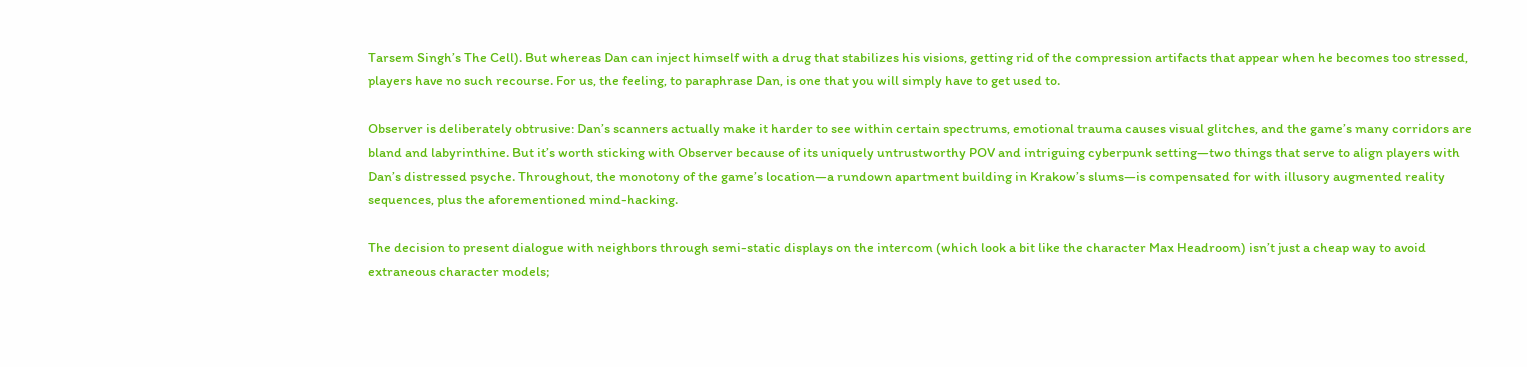Tarsem Singh’s The Cell). But whereas Dan can inject himself with a drug that stabilizes his visions, getting rid of the compression artifacts that appear when he becomes too stressed, players have no such recourse. For us, the feeling, to paraphrase Dan, is one that you will simply have to get used to.

Observer is deliberately obtrusive: Dan’s scanners actually make it harder to see within certain spectrums, emotional trauma causes visual glitches, and the game’s many corridors are bland and labyrinthine. But it’s worth sticking with Observer because of its uniquely untrustworthy POV and intriguing cyberpunk setting—two things that serve to align players with Dan’s distressed psyche. Throughout, the monotony of the game’s location—a rundown apartment building in Krakow’s slums—is compensated for with illusory augmented reality sequences, plus the aforementioned mind-hacking.

The decision to present dialogue with neighbors through semi-static displays on the intercom (which look a bit like the character Max Headroom) isn’t just a cheap way to avoid extraneous character models;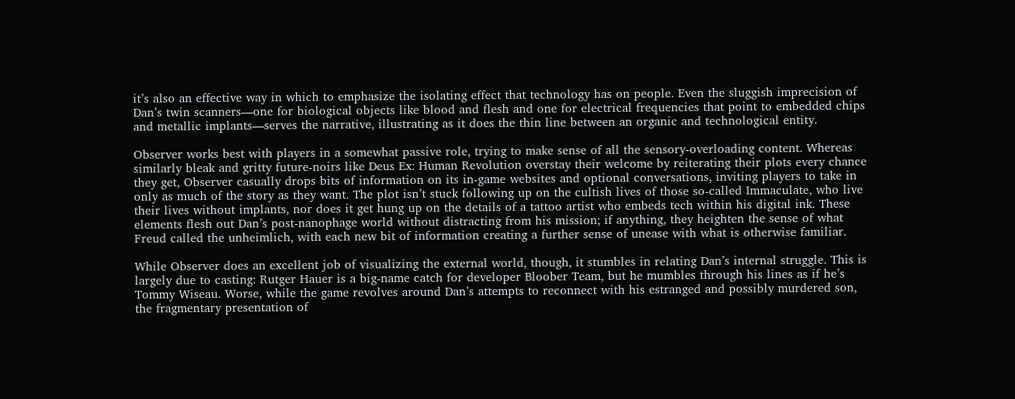it’s also an effective way in which to emphasize the isolating effect that technology has on people. Even the sluggish imprecision of Dan’s twin scanners—one for biological objects like blood and flesh and one for electrical frequencies that point to embedded chips and metallic implants—serves the narrative, illustrating as it does the thin line between an organic and technological entity.

Observer works best with players in a somewhat passive role, trying to make sense of all the sensory-overloading content. Whereas similarly bleak and gritty future-noirs like Deus Ex: Human Revolution overstay their welcome by reiterating their plots every chance they get, Observer casually drops bits of information on its in-game websites and optional conversations, inviting players to take in only as much of the story as they want. The plot isn’t stuck following up on the cultish lives of those so-called Immaculate, who live their lives without implants, nor does it get hung up on the details of a tattoo artist who embeds tech within his digital ink. These elements flesh out Dan’s post-nanophage world without distracting from his mission; if anything, they heighten the sense of what Freud called the unheimlich, with each new bit of information creating a further sense of unease with what is otherwise familiar.

While Observer does an excellent job of visualizing the external world, though, it stumbles in relating Dan’s internal struggle. This is largely due to casting: Rutger Hauer is a big-name catch for developer Bloober Team, but he mumbles through his lines as if he’s Tommy Wiseau. Worse, while the game revolves around Dan’s attempts to reconnect with his estranged and possibly murdered son, the fragmentary presentation of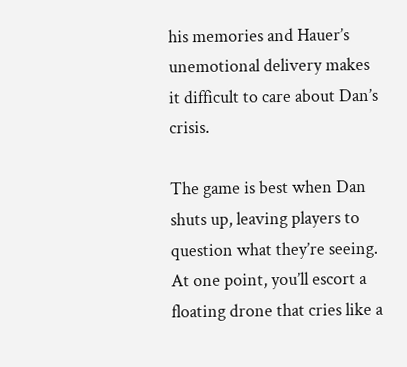his memories and Hauer’s unemotional delivery makes it difficult to care about Dan’s crisis.

The game is best when Dan shuts up, leaving players to question what they’re seeing. At one point, you’ll escort a floating drone that cries like a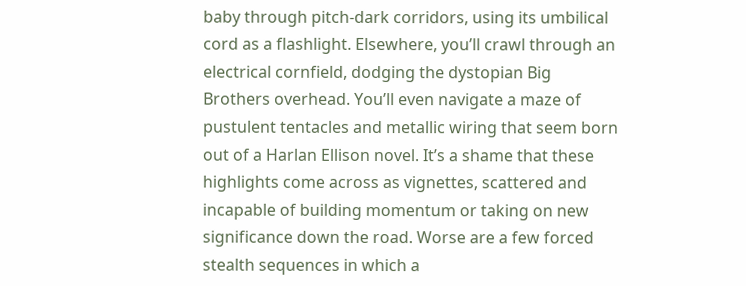baby through pitch-dark corridors, using its umbilical cord as a flashlight. Elsewhere, you’ll crawl through an electrical cornfield, dodging the dystopian Big Brothers overhead. You’ll even navigate a maze of pustulent tentacles and metallic wiring that seem born out of a Harlan Ellison novel. It’s a shame that these highlights come across as vignettes, scattered and incapable of building momentum or taking on new significance down the road. Worse are a few forced stealth sequences in which a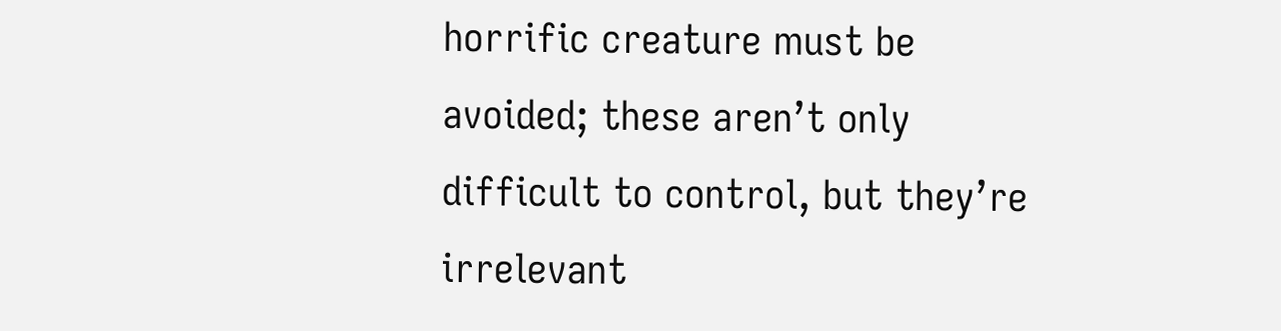horrific creature must be avoided; these aren’t only difficult to control, but they’re irrelevant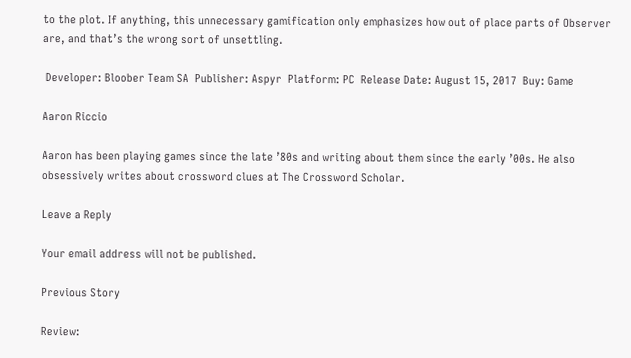to the plot. If anything, this unnecessary gamification only emphasizes how out of place parts of Observer are, and that’s the wrong sort of unsettling.

 Developer: Bloober Team SA  Publisher: Aspyr  Platform: PC  Release Date: August 15, 2017  Buy: Game

Aaron Riccio

Aaron has been playing games since the late ’80s and writing about them since the early ’00s. He also obsessively writes about crossword clues at The Crossword Scholar.

Leave a Reply

Your email address will not be published.

Previous Story

Review: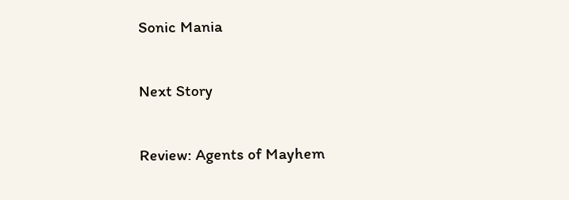Sonic Mania

Next Story

Review: Agents of Mayhem